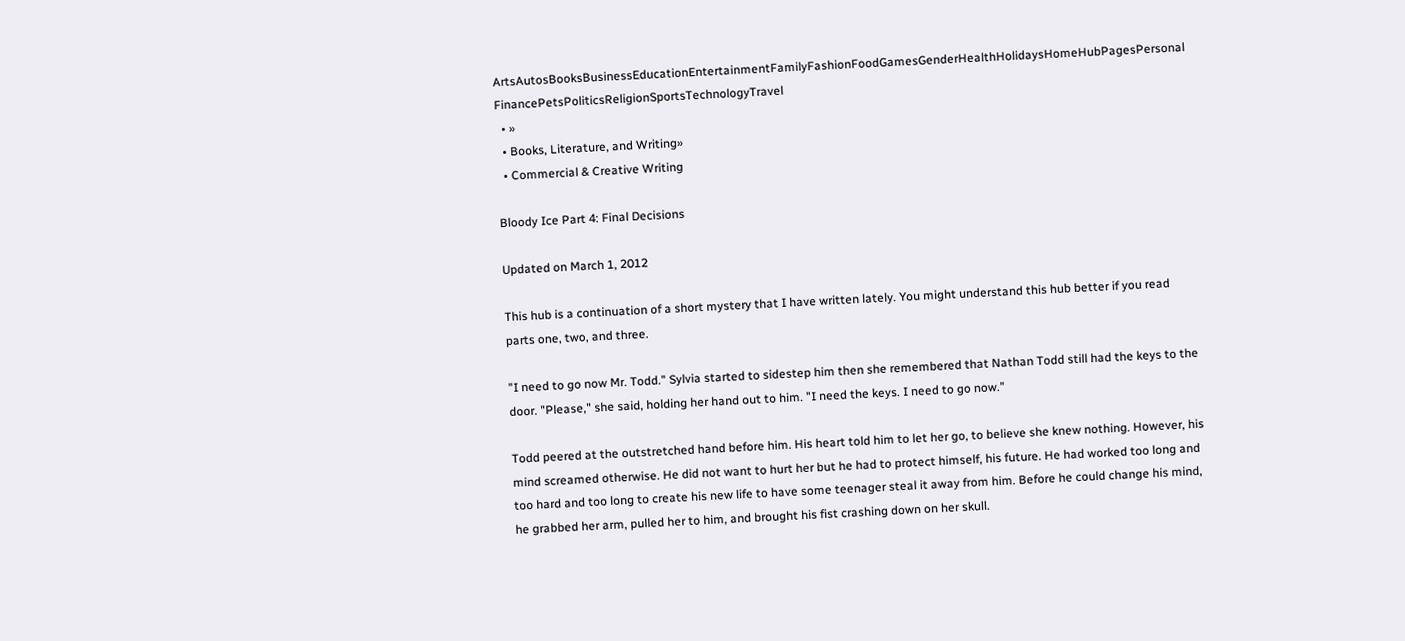ArtsAutosBooksBusinessEducationEntertainmentFamilyFashionFoodGamesGenderHealthHolidaysHomeHubPagesPersonal FinancePetsPoliticsReligionSportsTechnologyTravel
  • »
  • Books, Literature, and Writing»
  • Commercial & Creative Writing

Bloody Ice Part 4: Final Decisions

Updated on March 1, 2012

This hub is a continuation of a short mystery that I have written lately. You might understand this hub better if you read parts one, two, and three.

"I need to go now Mr. Todd." Sylvia started to sidestep him then she remembered that Nathan Todd still had the keys to the door. "Please," she said, holding her hand out to him. "I need the keys. I need to go now."

Todd peered at the outstretched hand before him. His heart told him to let her go, to believe she knew nothing. However, his mind screamed otherwise. He did not want to hurt her but he had to protect himself, his future. He had worked too long and too hard and too long to create his new life to have some teenager steal it away from him. Before he could change his mind, he grabbed her arm, pulled her to him, and brought his fist crashing down on her skull.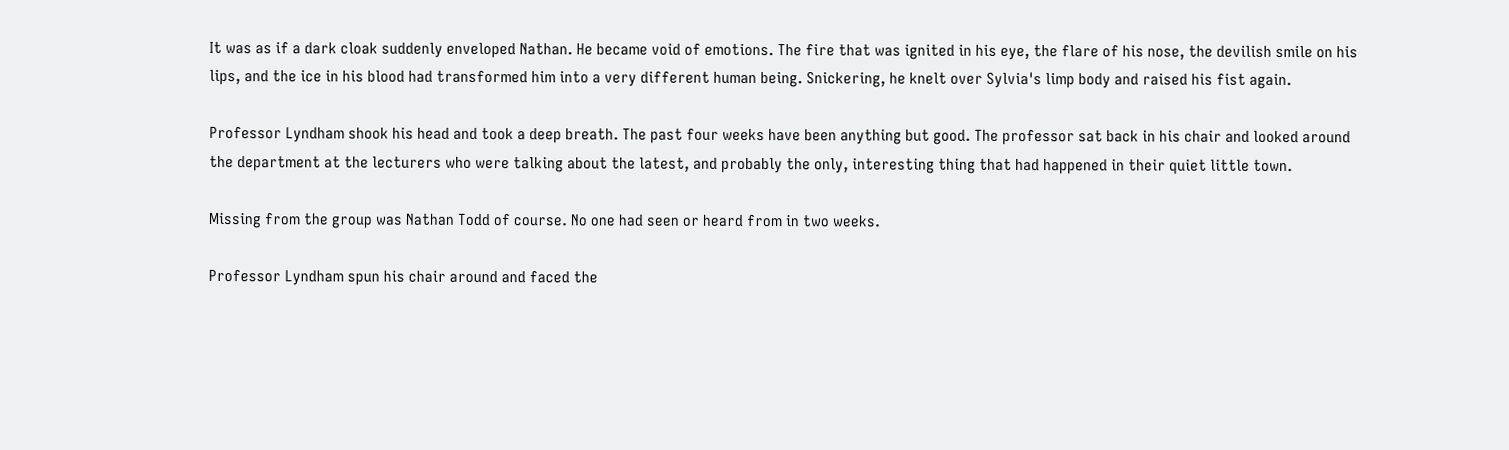It was as if a dark cloak suddenly enveloped Nathan. He became void of emotions. The fire that was ignited in his eye, the flare of his nose, the devilish smile on his lips, and the ice in his blood had transformed him into a very different human being. Snickering, he knelt over Sylvia's limp body and raised his fist again.

Professor Lyndham shook his head and took a deep breath. The past four weeks have been anything but good. The professor sat back in his chair and looked around the department at the lecturers who were talking about the latest, and probably the only, interesting thing that had happened in their quiet little town.

Missing from the group was Nathan Todd of course. No one had seen or heard from in two weeks.

Professor Lyndham spun his chair around and faced the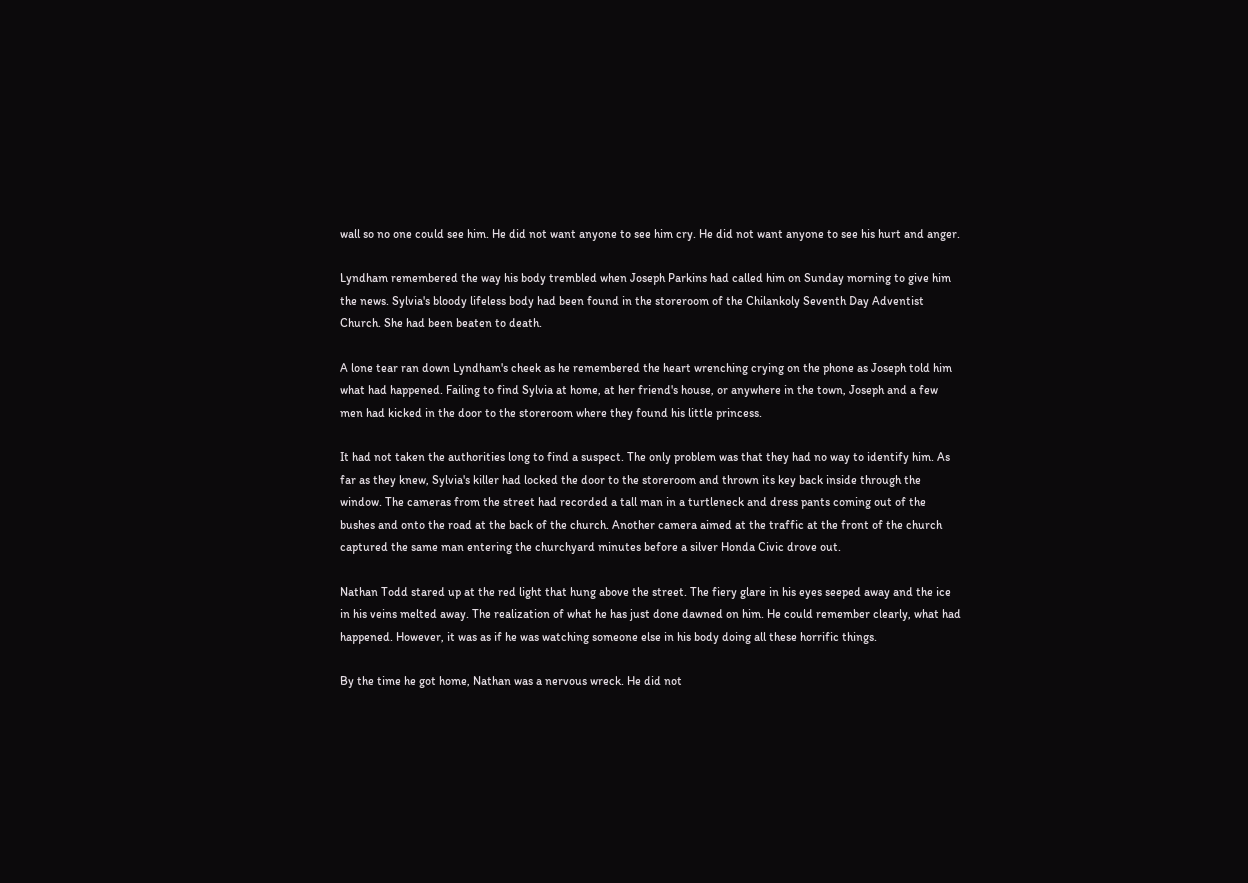wall so no one could see him. He did not want anyone to see him cry. He did not want anyone to see his hurt and anger.

Lyndham remembered the way his body trembled when Joseph Parkins had called him on Sunday morning to give him the news. Sylvia's bloody lifeless body had been found in the storeroom of the Chilankoly Seventh Day Adventist Church. She had been beaten to death.

A lone tear ran down Lyndham's cheek as he remembered the heart wrenching crying on the phone as Joseph told him what had happened. Failing to find Sylvia at home, at her friend's house, or anywhere in the town, Joseph and a few men had kicked in the door to the storeroom where they found his little princess.

It had not taken the authorities long to find a suspect. The only problem was that they had no way to identify him. As far as they knew, Sylvia's killer had locked the door to the storeroom and thrown its key back inside through the window. The cameras from the street had recorded a tall man in a turtleneck and dress pants coming out of the bushes and onto the road at the back of the church. Another camera aimed at the traffic at the front of the church captured the same man entering the churchyard minutes before a silver Honda Civic drove out.

Nathan Todd stared up at the red light that hung above the street. The fiery glare in his eyes seeped away and the ice in his veins melted away. The realization of what he has just done dawned on him. He could remember clearly, what had happened. However, it was as if he was watching someone else in his body doing all these horrific things.

By the time he got home, Nathan was a nervous wreck. He did not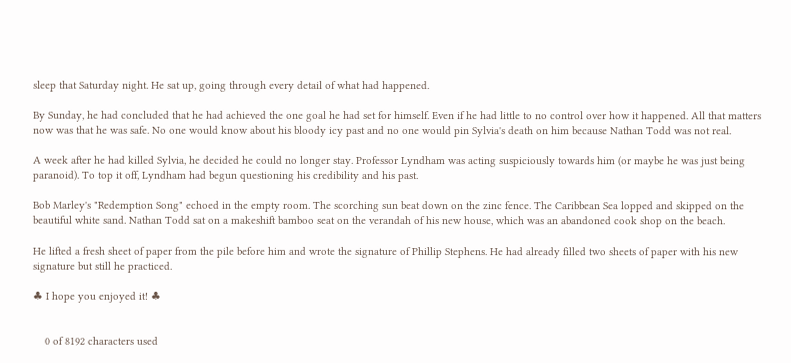sleep that Saturday night. He sat up, going through every detail of what had happened.

By Sunday, he had concluded that he had achieved the one goal he had set for himself. Even if he had little to no control over how it happened. All that matters now was that he was safe. No one would know about his bloody icy past and no one would pin Sylvia's death on him because Nathan Todd was not real.

A week after he had killed Sylvia, he decided he could no longer stay. Professor Lyndham was acting suspiciously towards him (or maybe he was just being paranoid). To top it off, Lyndham had begun questioning his credibility and his past.

Bob Marley's "Redemption Song" echoed in the empty room. The scorching sun beat down on the zinc fence. The Caribbean Sea lopped and skipped on the beautiful white sand. Nathan Todd sat on a makeshift bamboo seat on the verandah of his new house, which was an abandoned cook shop on the beach.

He lifted a fresh sheet of paper from the pile before him and wrote the signature of Phillip Stephens. He had already filled two sheets of paper with his new signature but still he practiced.

♣ I hope you enjoyed it! ♣


    0 of 8192 characters used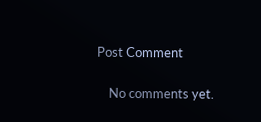Post Comment

    No comments yet.